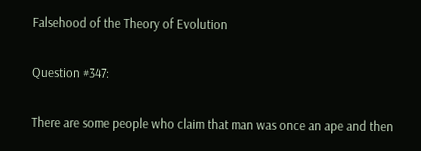Falsehood of the Theory of Evolution

Question #347:

There are some people who claim that man was once an ape and then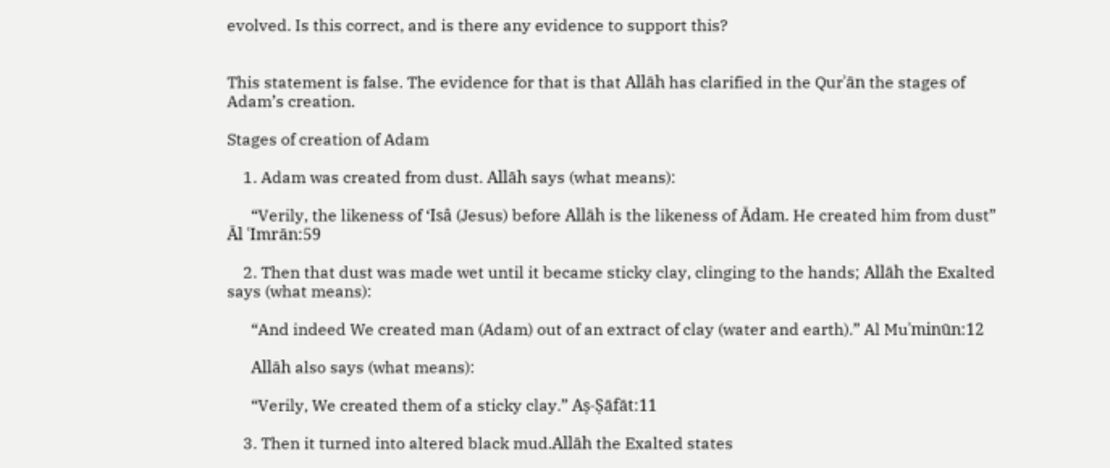evolved. Is this correct, and is there any evidence to support this?


This statement is false. The evidence for that is that Allāh has clarified in the Qurʾān the stages of Adam’s creation.

Stages of creation of Adam

    1. Adam was created from dust. Allāh says (what means):

      “Verily, the likeness of ‘Isâ (Jesus) before Allāh is the likeness of Ādam. He created him from dust” Āl ʿImrān:59

    2. Then that dust was made wet until it became sticky clay, clinging to the hands; Allāh the Exalted says (what means):

      “And indeed We created man (Adam) out of an extract of clay (water and earth).” Al Muʾminūn:12

      Allāh also says (what means):

      “Verily, We created them of a sticky clay.” Aṣ-Ṣāfāt:11

    3. Then it turned into altered black mud.Allāh the Exalted states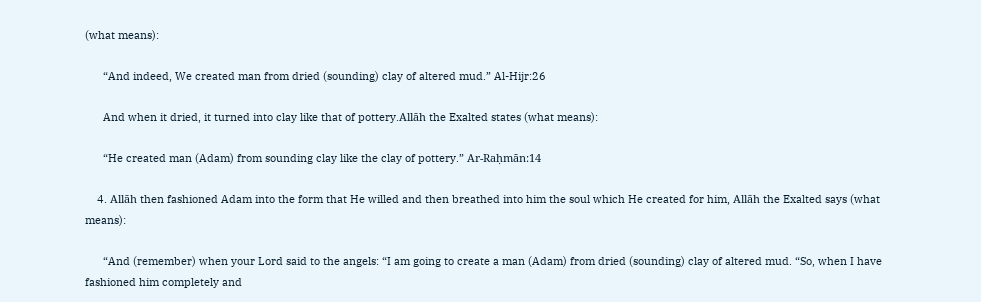(what means):

      “And indeed, We created man from dried (sounding) clay of altered mud.” Al-Hijr:26

      And when it dried, it turned into clay like that of pottery.Allāh the Exalted states (what means):

      “He created man (Adam) from sounding clay like the clay of pottery.” Ar-Raḥmān:14

    4. Allāh then fashioned Adam into the form that He willed and then breathed into him the soul which He created for him, Allāh the Exalted says (what means):

      “And (remember) when your Lord said to the angels: “I am going to create a man (Adam) from dried (sounding) clay of altered mud. “So, when I have fashioned him completely and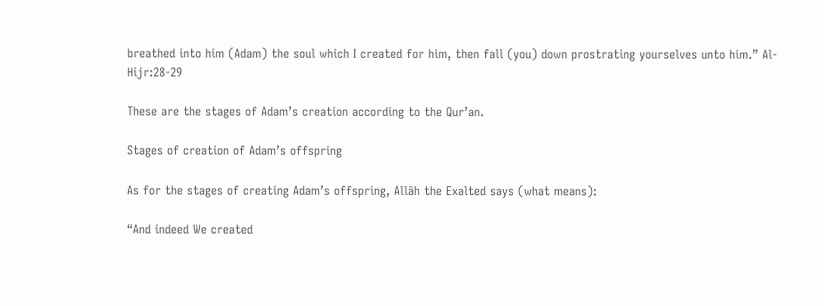breathed into him (Adam) the soul which I created for him, then fall (you) down prostrating yourselves unto him.” Al-Hijr:28-29

These are the stages of Adam’s creation according to the Qur’an.

Stages of creation of Adam’s offspring

As for the stages of creating Adam’s offspring, Allāh the Exalted says (what means):

“And indeed We created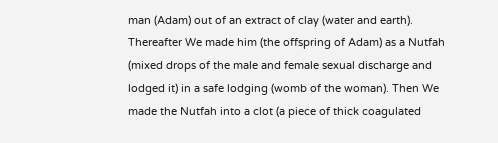man (Adam) out of an extract of clay (water and earth). Thereafter We made him (the offspring of Adam) as a Nutfah (mixed drops of the male and female sexual discharge and lodged it) in a safe lodging (womb of the woman). Then We made the Nutfah into a clot (a piece of thick coagulated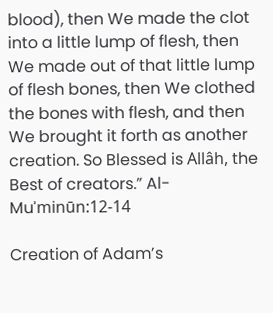blood), then We made the clot into a little lump of flesh, then We made out of that little lump of flesh bones, then We clothed the bones with flesh, and then We brought it forth as another creation. So Blessed is Allâh, the Best of creators.” Al-Muʾminūn:12-14

Creation of Adam’s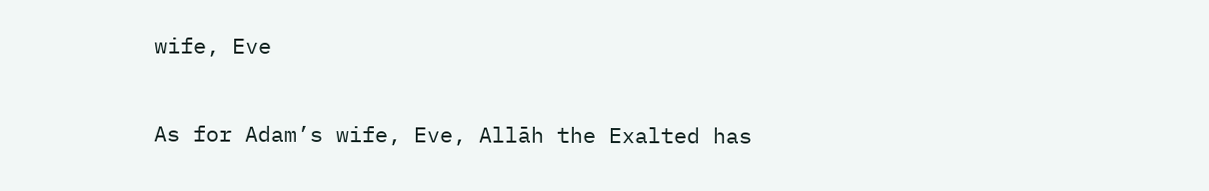wife, Eve

As for Adam’s wife, Eve, Allāh the Exalted has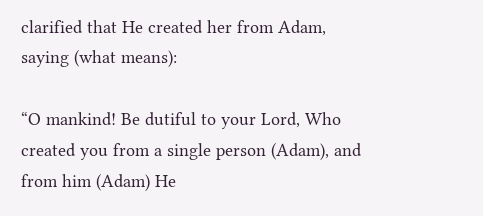clarified that He created her from Adam, saying (what means):

“O mankind! Be dutiful to your Lord, Who created you from a single person (Adam), and from him (Adam) He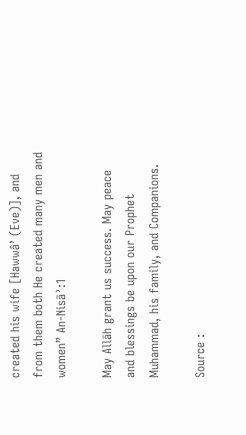created his wife [Hawwâ’ (Eve)], and from them both He created many men and women” An-Nisāʾ:1

May Allāh grant us success. May peace and blessings be upon our Prophet Muhammad, his family, and Companions.

Source :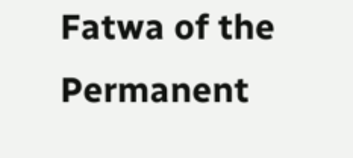Fatwa of the Permanent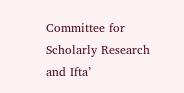Committee for Scholarly Research and Ifta’